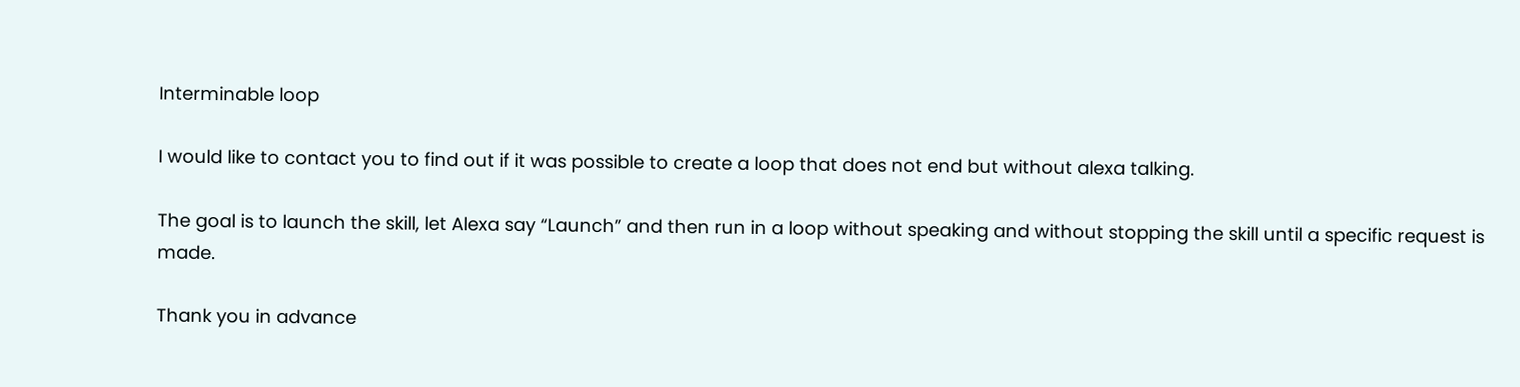Interminable loop

I would like to contact you to find out if it was possible to create a loop that does not end but without alexa talking.

The goal is to launch the skill, let Alexa say “Launch” and then run in a loop without speaking and without stopping the skill until a specific request is made.

Thank you in advance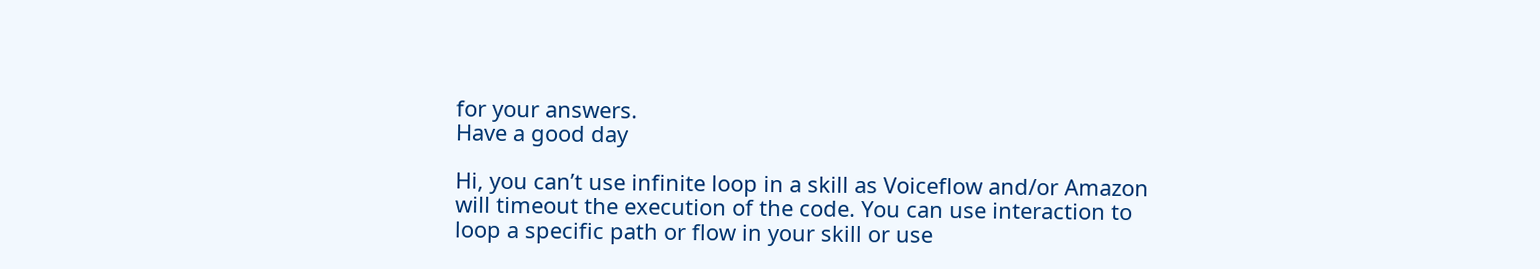for your answers.
Have a good day

Hi, you can’t use infinite loop in a skill as Voiceflow and/or Amazon will timeout the execution of the code. You can use interaction to loop a specific path or flow in your skill or use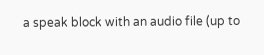a speak block with an audio file (up to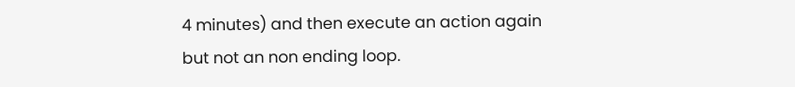4 minutes) and then execute an action again but not an non ending loop.